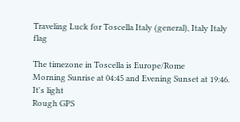Traveling Luck for Toscella Italy (general), Italy Italy flag

The timezone in Toscella is Europe/Rome
Morning Sunrise at 04:45 and Evening Sunset at 19:46. It's light
Rough GPS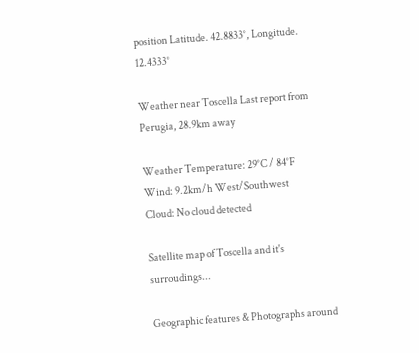position Latitude. 42.8833°, Longitude. 12.4333°

Weather near Toscella Last report from Perugia, 28.9km away

Weather Temperature: 29°C / 84°F
Wind: 9.2km/h West/Southwest
Cloud: No cloud detected

Satellite map of Toscella and it's surroudings...

Geographic features & Photographs around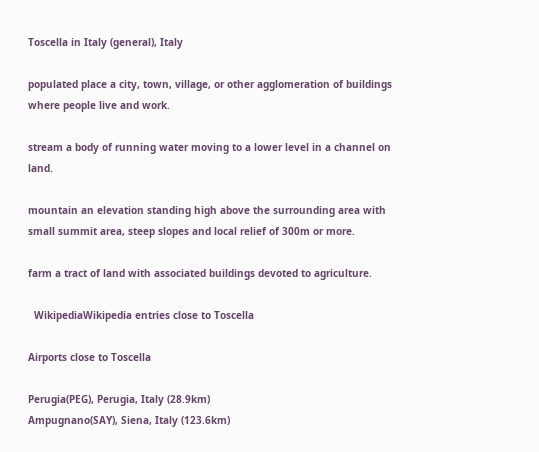Toscella in Italy (general), Italy

populated place a city, town, village, or other agglomeration of buildings where people live and work.

stream a body of running water moving to a lower level in a channel on land.

mountain an elevation standing high above the surrounding area with small summit area, steep slopes and local relief of 300m or more.

farm a tract of land with associated buildings devoted to agriculture.

  WikipediaWikipedia entries close to Toscella

Airports close to Toscella

Perugia(PEG), Perugia, Italy (28.9km)
Ampugnano(SAY), Siena, Italy (123.6km)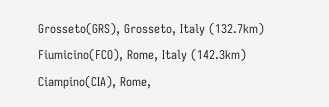Grosseto(GRS), Grosseto, Italy (132.7km)
Fiumicino(FCO), Rome, Italy (142.3km)
Ciampino(CIA), Rome,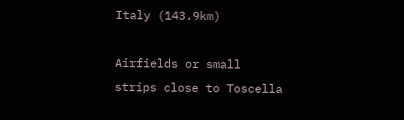Italy (143.9km)

Airfields or small strips close to Toscella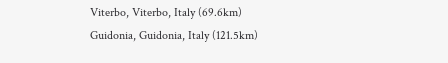Viterbo, Viterbo, Italy (69.6km)
Guidonia, Guidonia, Italy (121.5km)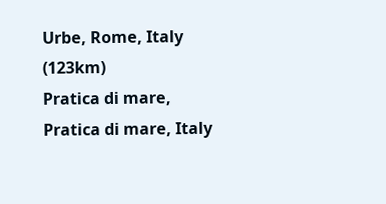Urbe, Rome, Italy (123km)
Pratica di mare, Pratica di mare, Italy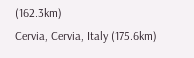(162.3km)
Cervia, Cervia, Italy (175.6km)